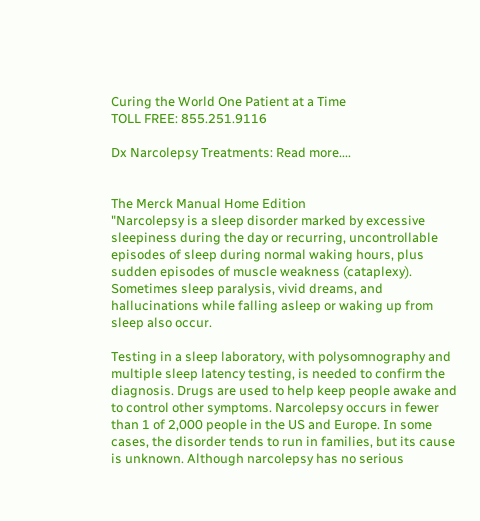Curing the World One Patient at a Time
TOLL FREE: 855.251.9116

Dx Narcolepsy Treatments: Read more....


The Merck Manual Home Edition
"Narcolepsy is a sleep disorder marked by excessive sleepiness during the day or recurring, uncontrollable episodes of sleep during normal waking hours, plus sudden episodes of muscle weakness (cataplexy). Sometimes sleep paralysis, vivid dreams, and hallucinations while falling asleep or waking up from sleep also occur.

Testing in a sleep laboratory, with polysomnography and multiple sleep latency testing, is needed to confirm the diagnosis. Drugs are used to help keep people awake and to control other symptoms. Narcolepsy occurs in fewer than 1 of 2,000 people in the US and Europe. In some cases, the disorder tends to run in families, but its cause is unknown. Although narcolepsy has no serious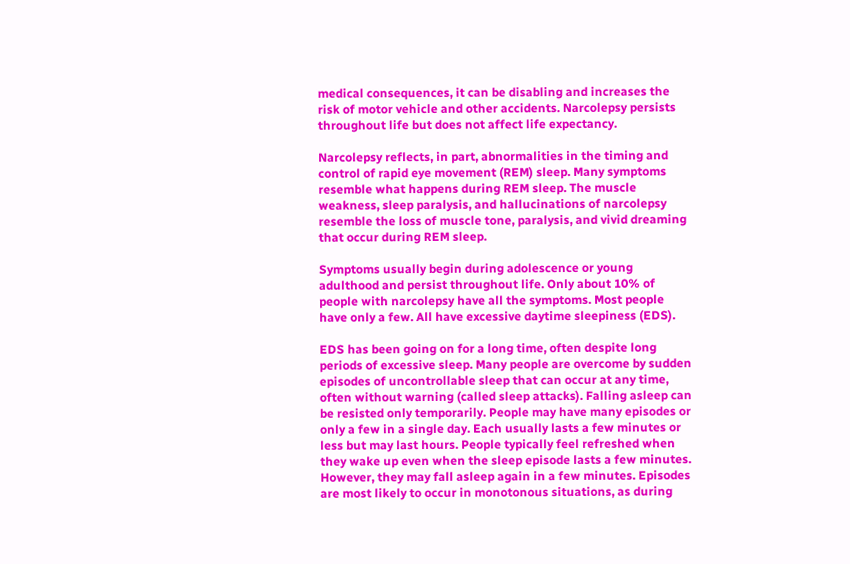medical consequences, it can be disabling and increases the risk of motor vehicle and other accidents. Narcolepsy persists throughout life but does not affect life expectancy.

Narcolepsy reflects, in part, abnormalities in the timing and control of rapid eye movement (REM) sleep. Many symptoms resemble what happens during REM sleep. The muscle weakness, sleep paralysis, and hallucinations of narcolepsy resemble the loss of muscle tone, paralysis, and vivid dreaming that occur during REM sleep.

Symptoms usually begin during adolescence or young adulthood and persist throughout life. Only about 10% of people with narcolepsy have all the symptoms. Most people have only a few. All have excessive daytime sleepiness (EDS).

EDS has been going on for a long time, often despite long periods of excessive sleep. Many people are overcome by sudden episodes of uncontrollable sleep that can occur at any time, often without warning (called sleep attacks). Falling asleep can be resisted only temporarily. People may have many episodes or only a few in a single day. Each usually lasts a few minutes or less but may last hours. People typically feel refreshed when they wake up even when the sleep episode lasts a few minutes. However, they may fall asleep again in a few minutes. Episodes are most likely to occur in monotonous situations, as during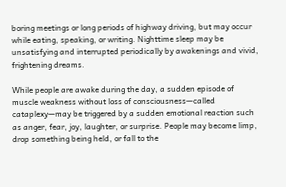boring meetings or long periods of highway driving, but may occur while eating, speaking, or writing. Nighttime sleep may be unsatisfying and interrupted periodically by awakenings and vivid, frightening dreams.

While people are awake during the day, a sudden episode of muscle weakness without loss of consciousness—called cataplexy—may be triggered by a sudden emotional reaction such as anger, fear, joy, laughter, or surprise. People may become limp, drop something being held, or fall to the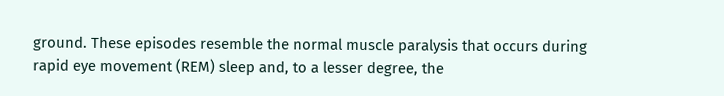ground. These episodes resemble the normal muscle paralysis that occurs during rapid eye movement (REM) sleep and, to a lesser degree, the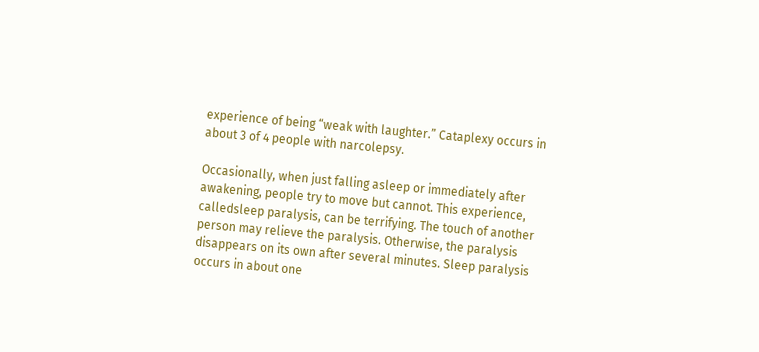experience of being “weak with laughter.” Cataplexy occurs in about 3 of 4 people with narcolepsy.

Occasionally, when just falling asleep or immediately after awakening, people try to move but cannot. This experience, calledsleep paralysis, can be terrifying. The touch of another person may relieve the paralysis. Otherwise, the paralysis disappears on its own after several minutes. Sleep paralysis occurs in about one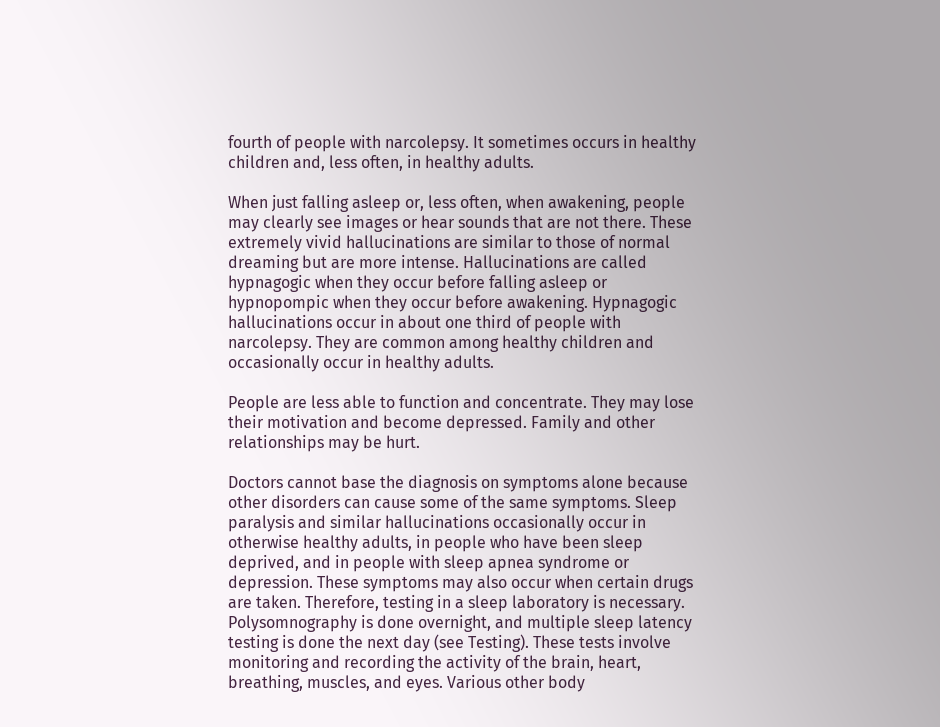fourth of people with narcolepsy. It sometimes occurs in healthy children and, less often, in healthy adults.

When just falling asleep or, less often, when awakening, people may clearly see images or hear sounds that are not there. These extremely vivid hallucinations are similar to those of normal dreaming but are more intense. Hallucinations are called hypnagogic when they occur before falling asleep or hypnopompic when they occur before awakening. Hypnagogic hallucinations occur in about one third of people with narcolepsy. They are common among healthy children and occasionally occur in healthy adults.

People are less able to function and concentrate. They may lose their motivation and become depressed. Family and other relationships may be hurt.

Doctors cannot base the diagnosis on symptoms alone because other disorders can cause some of the same symptoms. Sleep paralysis and similar hallucinations occasionally occur in otherwise healthy adults, in people who have been sleep deprived, and in people with sleep apnea syndrome or depression. These symptoms may also occur when certain drugs are taken. Therefore, testing in a sleep laboratory is necessary. Polysomnography is done overnight, and multiple sleep latency testing is done the next day (see Testing). These tests involve monitoring and recording the activity of the brain, heart, breathing, muscles, and eyes. Various other body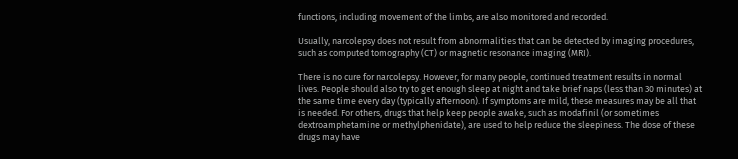functions, including movement of the limbs, are also monitored and recorded.

Usually, narcolepsy does not result from abnormalities that can be detected by imaging procedures, such as computed tomography (CT) or magnetic resonance imaging (MRI).

There is no cure for narcolepsy. However, for many people, continued treatment results in normal lives. People should also try to get enough sleep at night and take brief naps (less than 30 minutes) at the same time every day (typically afternoon). If symptoms are mild, these measures may be all that is needed. For others, drugs that help keep people awake, such as modafinil (or sometimes dextroamphetamine or methylphenidate), are used to help reduce the sleepiness. The dose of these drugs may have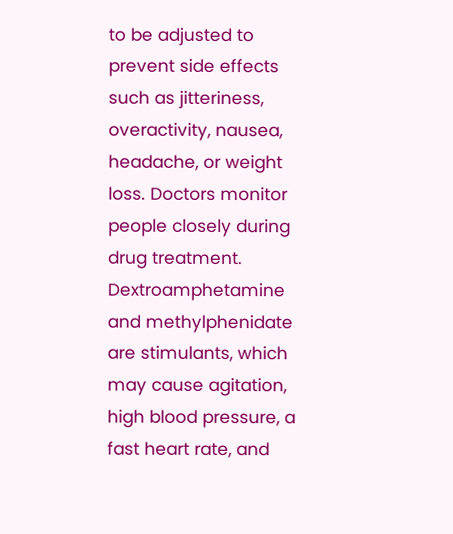to be adjusted to prevent side effects such as jitteriness, overactivity, nausea, headache, or weight loss. Doctors monitor people closely during drug treatment. Dextroamphetamine and methylphenidate are stimulants, which may cause agitation, high blood pressure, a fast heart rate, and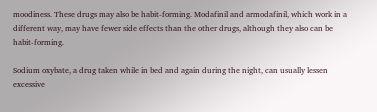moodiness. These drugs may also be habit-forming. Modafinil and armodafinil, which work in a different way, may have fewer side effects than the other drugs, although they also can be habit-forming.

Sodium oxybate, a drug taken while in bed and again during the night, can usually lessen excessive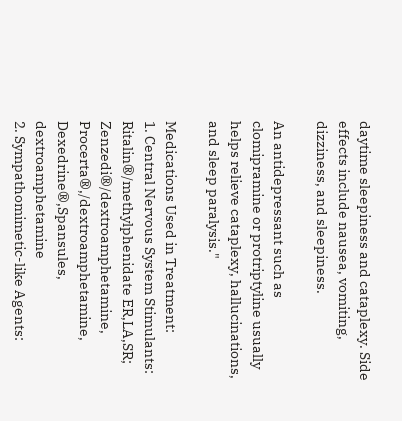daytime sleepiness and cataplexy. Side effects include nausea, vomiting, dizziness, and sleepiness.

An antidepressant such as clomipramine or protriptyline usually helps relieve cataplexy, hallucinations, and sleep paralysis."

Medications Used in Treatment:
1. Central Nervous System Stimulants: Ritalin®/methylphenidate ER,LA,SR; Zenzedi®/dextroamphetamine, Procerta®,/dextroamphetamine, Dexedrine®,Spansules, dextroamphetamine
2. Sympathomimetic-like Agents: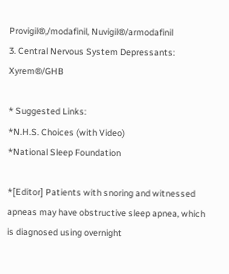Provigil®,/modafinil, Nuvigil®/armodafinil
3. Central Nervous System Depressants: Xyrem®/GHB

* Suggested Links:
*N.H.S. Choices (with Video)
*National Sleep Foundation

*[Editor] Patients with snoring and witnessed apneas may have obstructive sleep apnea, which is diagnosed using overnight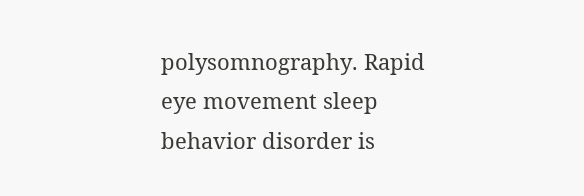polysomnography. Rapid eye movement sleep behavior disorder is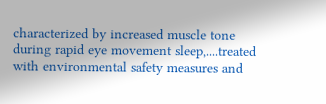characterized by increased muscle tone during rapid eye movement sleep,....treated with environmental safety measures and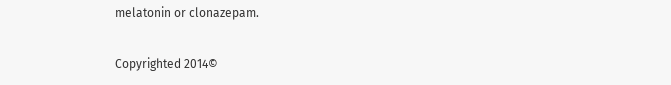melatonin or clonazepam.

Copyrighted 2014©